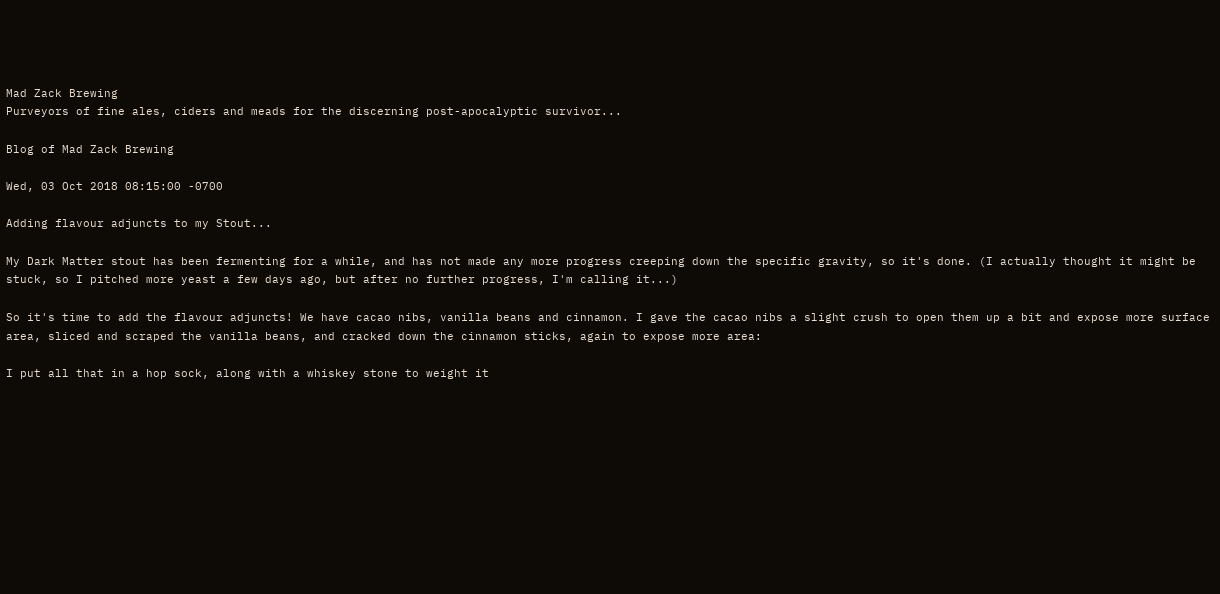Mad Zack Brewing
Purveyors of fine ales, ciders and meads for the discerning post-apocalyptic survivor...

Blog of Mad Zack Brewing

Wed, 03 Oct 2018 08:15:00 -0700

Adding flavour adjuncts to my Stout...

My Dark Matter stout has been fermenting for a while, and has not made any more progress creeping down the specific gravity, so it's done. (I actually thought it might be stuck, so I pitched more yeast a few days ago, but after no further progress, I'm calling it...)

So it's time to add the flavour adjuncts! We have cacao nibs, vanilla beans and cinnamon. I gave the cacao nibs a slight crush to open them up a bit and expose more surface area, sliced and scraped the vanilla beans, and cracked down the cinnamon sticks, again to expose more area:

I put all that in a hop sock, along with a whiskey stone to weight it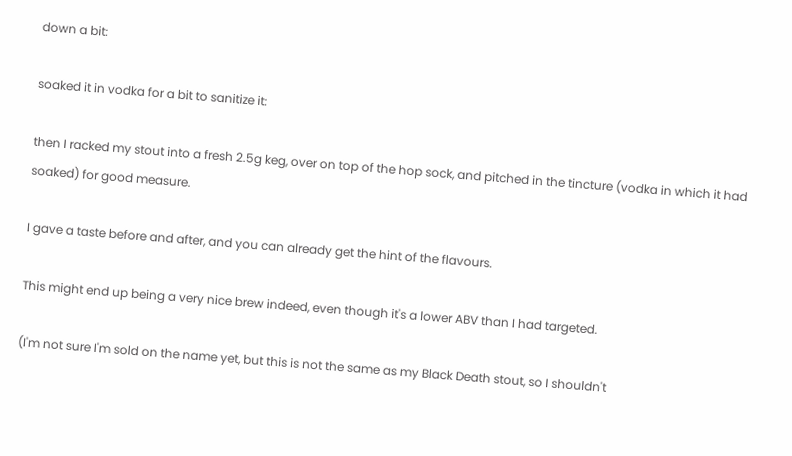down a bit:

soaked it in vodka for a bit to sanitize it:

then I racked my stout into a fresh 2.5g keg, over on top of the hop sock, and pitched in the tincture (vodka in which it had soaked) for good measure.

I gave a taste before and after, and you can already get the hint of the flavours.

This might end up being a very nice brew indeed, even though it's a lower ABV than I had targeted.

(I'm not sure I'm sold on the name yet, but this is not the same as my Black Death stout, so I shouldn't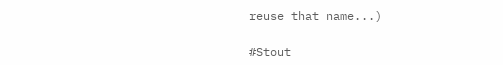reuse that name...)

#Stout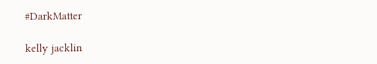#DarkMatter

kelly jacklin